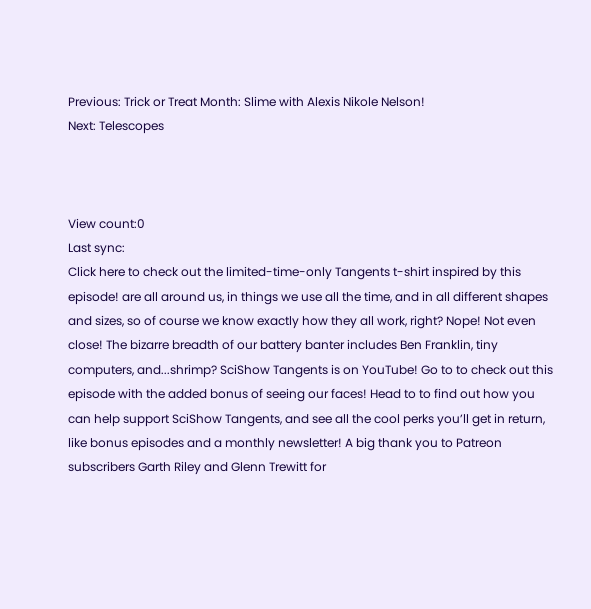Previous: Trick or Treat Month: Slime with Alexis Nikole Nelson!
Next: Telescopes



View count:0
Last sync:
Click here to check out the limited-time-only Tangents t-shirt inspired by this episode! are all around us, in things we use all the time, and in all different shapes and sizes, so of course we know exactly how they all work, right? Nope! Not even close! The bizarre breadth of our battery banter includes Ben Franklin, tiny computers, and...shrimp? SciShow Tangents is on YouTube! Go to to check out this episode with the added bonus of seeing our faces! Head to to find out how you can help support SciShow Tangents, and see all the cool perks you’ll get in return, like bonus episodes and a monthly newsletter! A big thank you to Patreon subscribers Garth Riley and Glenn Trewitt for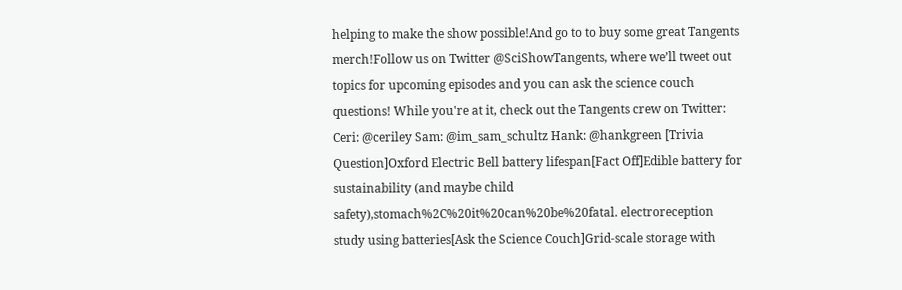helping to make the show possible!And go to to buy some great Tangents merch!Follow us on Twitter @SciShowTangents, where we’ll tweet out topics for upcoming episodes and you can ask the science couch questions! While you're at it, check out the Tangents crew on Twitter: Ceri: @ceriley Sam: @im_sam_schultz Hank: @hankgreen [Trivia Question]Oxford Electric Bell battery lifespan[Fact Off]Edible battery for sustainability (and maybe child safety),stomach%2C%20it%20can%20be%20fatal. electroreception study using batteries[Ask the Science Couch]Grid-scale storage with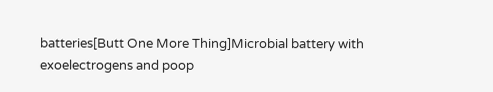batteries[Butt One More Thing]Microbial battery with exoelectrogens and poop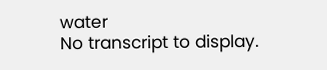water
No transcript to display.